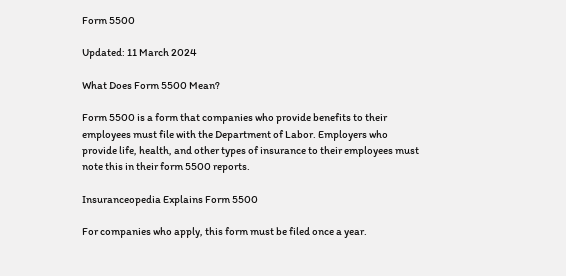Form 5500

Updated: 11 March 2024

What Does Form 5500 Mean?

Form 5500 is a form that companies who provide benefits to their employees must file with the Department of Labor. Employers who provide life, health, and other types of insurance to their employees must note this in their form 5500 reports.

Insuranceopedia Explains Form 5500

For companies who apply, this form must be filed once a year.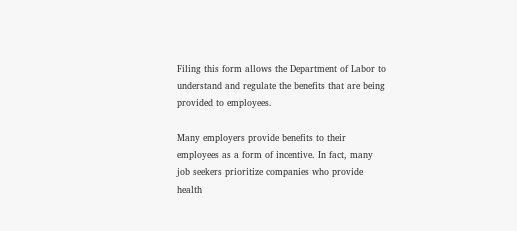Filing this form allows the Department of Labor to understand and regulate the benefits that are being provided to employees.

Many employers provide benefits to their employees as a form of incentive. In fact, many job seekers prioritize companies who provide health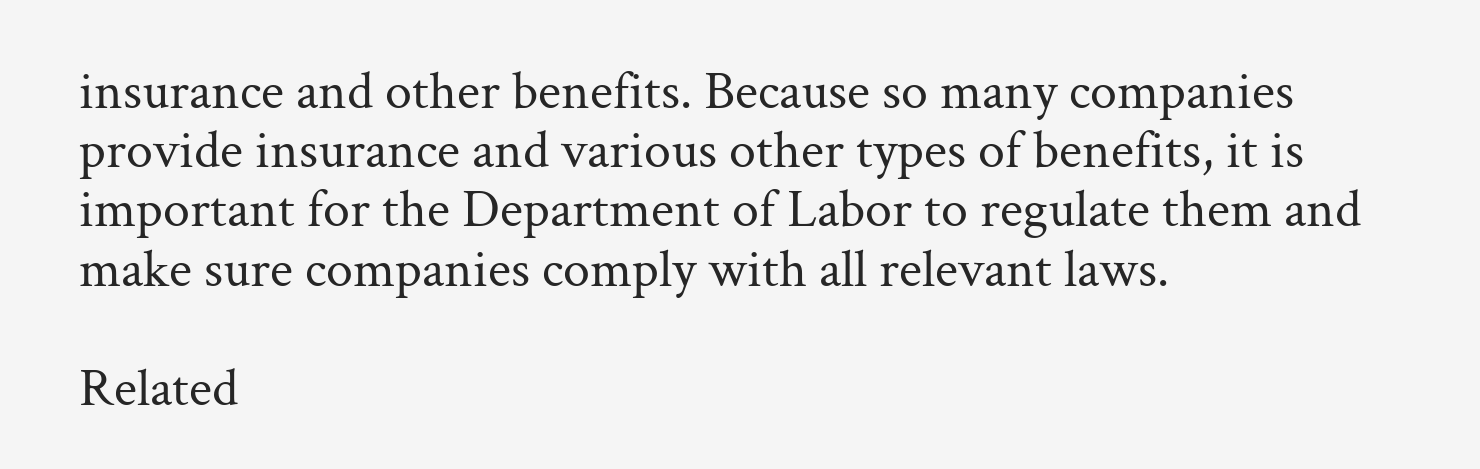insurance and other benefits. Because so many companies provide insurance and various other types of benefits, it is important for the Department of Labor to regulate them and make sure companies comply with all relevant laws.

Related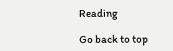Reading

Go back to top